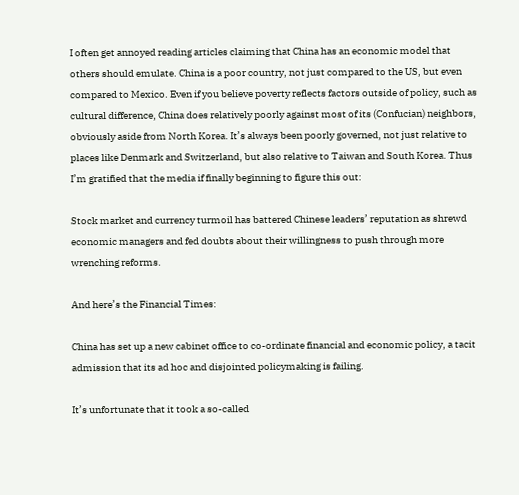I often get annoyed reading articles claiming that China has an economic model that others should emulate. China is a poor country, not just compared to the US, but even compared to Mexico. Even if you believe poverty reflects factors outside of policy, such as cultural difference, China does relatively poorly against most of its (Confucian) neighbors, obviously aside from North Korea. It’s always been poorly governed, not just relative to places like Denmark and Switzerland, but also relative to Taiwan and South Korea. Thus I’m gratified that the media if finally beginning to figure this out:

Stock market and currency turmoil has battered Chinese leaders’ reputation as shrewd economic managers and fed doubts about their willingness to push through more wrenching reforms.

And here’s the Financial Times:

China has set up a new cabinet office to co-ordinate financial and economic policy, a tacit admission that its ad hoc and disjointed policymaking is failing.

It’s unfortunate that it took a so-called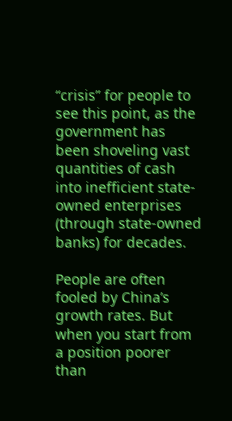“crisis” for people to see this point, as the government has been shoveling vast quantities of cash into inefficient state-owned enterprises (through state-owned banks) for decades.

People are often fooled by China’s growth rates. But when you start from a position poorer than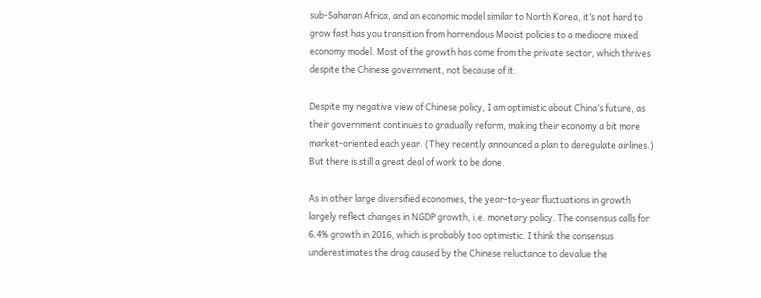sub-Saharan Africa, and an economic model similar to North Korea, it’s not hard to grow fast has you transition from horrendous Maoist policies to a mediocre mixed economy model. Most of the growth has come from the private sector, which thrives despite the Chinese government, not because of it.

Despite my negative view of Chinese policy, I am optimistic about China’s future, as their government continues to gradually reform, making their economy a bit more market-oriented each year. (They recently announced a plan to deregulate airlines.) But there is still a great deal of work to be done.

As in other large diversified economies, the year-to-year fluctuations in growth largely reflect changes in NGDP growth, i.e. monetary policy. The consensus calls for 6.4% growth in 2016, which is probably too optimistic. I think the consensus underestimates the drag caused by the Chinese reluctance to devalue the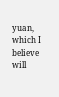yuan, which I believe will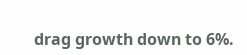drag growth down to 6%.